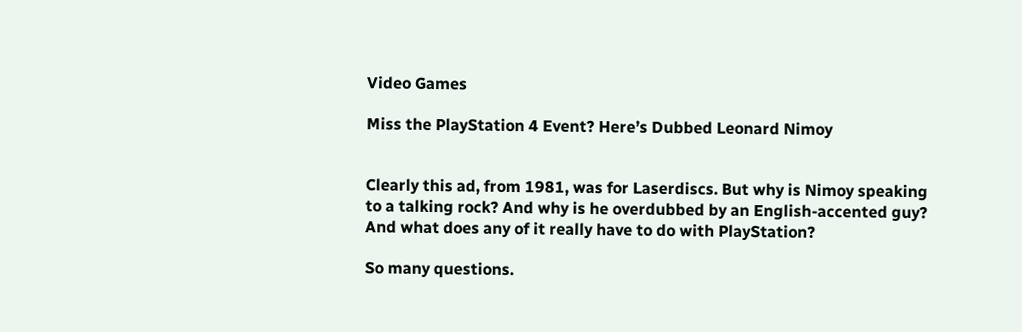Video Games

Miss the PlayStation 4 Event? Here’s Dubbed Leonard Nimoy


Clearly this ad, from 1981, was for Laserdiscs. But why is Nimoy speaking to a talking rock? And why is he overdubbed by an English-accented guy? And what does any of it really have to do with PlayStation?

So many questions.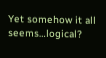Yet somehow it all seems…logical?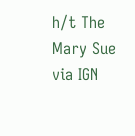h/t The Mary Sue via IGN